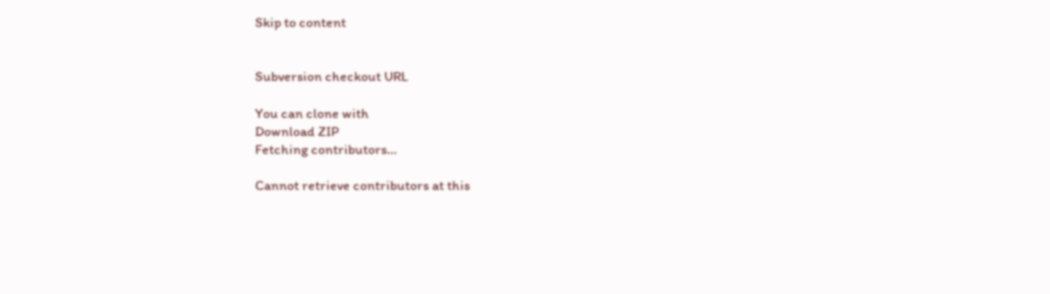Skip to content


Subversion checkout URL

You can clone with
Download ZIP
Fetching contributors…

Cannot retrieve contributors at this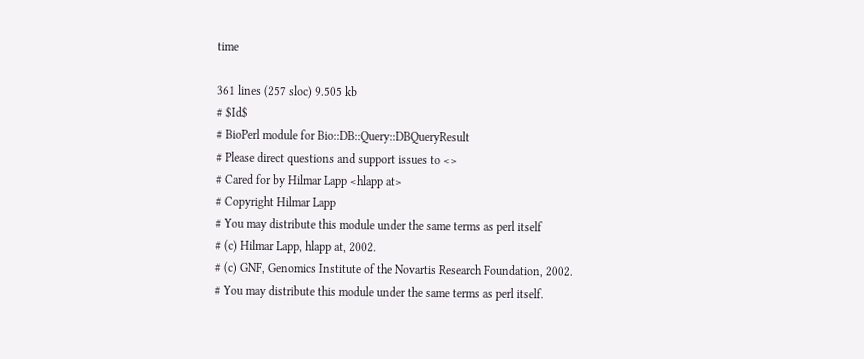time

361 lines (257 sloc) 9.505 kb
# $Id$
# BioPerl module for Bio::DB::Query::DBQueryResult
# Please direct questions and support issues to <>
# Cared for by Hilmar Lapp <hlapp at>
# Copyright Hilmar Lapp
# You may distribute this module under the same terms as perl itself
# (c) Hilmar Lapp, hlapp at, 2002.
# (c) GNF, Genomics Institute of the Novartis Research Foundation, 2002.
# You may distribute this module under the same terms as perl itself.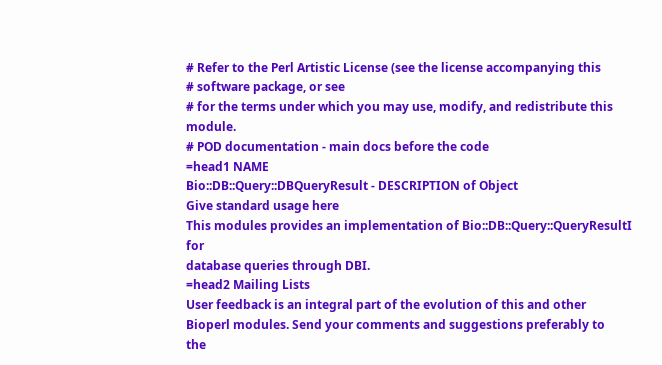# Refer to the Perl Artistic License (see the license accompanying this
# software package, or see
# for the terms under which you may use, modify, and redistribute this module.
# POD documentation - main docs before the code
=head1 NAME
Bio::DB::Query::DBQueryResult - DESCRIPTION of Object
Give standard usage here
This modules provides an implementation of Bio::DB::Query::QueryResultI for
database queries through DBI.
=head2 Mailing Lists
User feedback is an integral part of the evolution of this and other
Bioperl modules. Send your comments and suggestions preferably to
the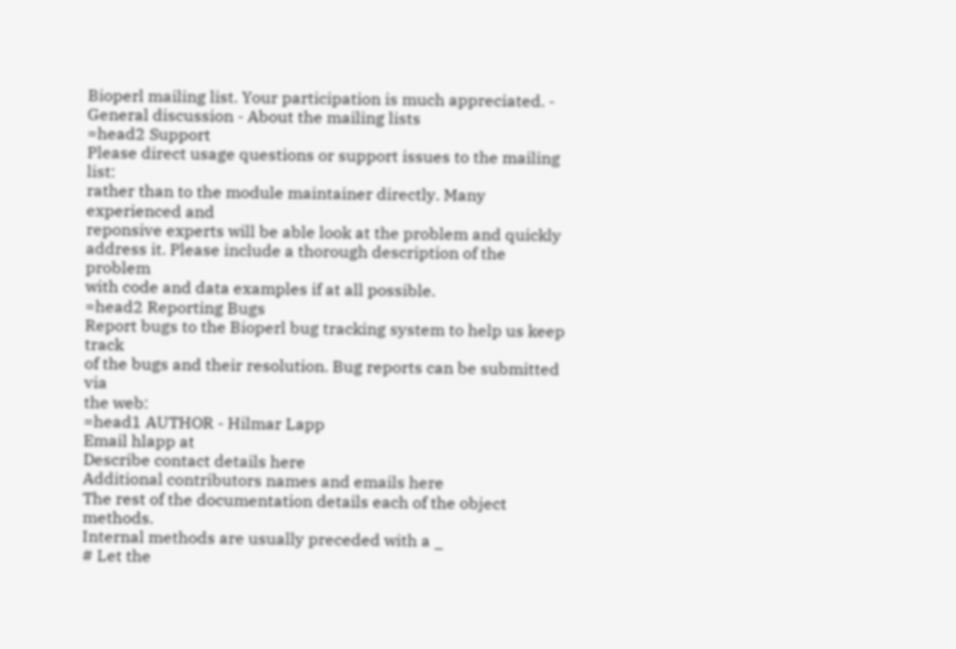Bioperl mailing list. Your participation is much appreciated. - General discussion - About the mailing lists
=head2 Support
Please direct usage questions or support issues to the mailing list:
rather than to the module maintainer directly. Many experienced and
reponsive experts will be able look at the problem and quickly
address it. Please include a thorough description of the problem
with code and data examples if at all possible.
=head2 Reporting Bugs
Report bugs to the Bioperl bug tracking system to help us keep track
of the bugs and their resolution. Bug reports can be submitted via
the web:
=head1 AUTHOR - Hilmar Lapp
Email hlapp at
Describe contact details here
Additional contributors names and emails here
The rest of the documentation details each of the object methods.
Internal methods are usually preceded with a _
# Let the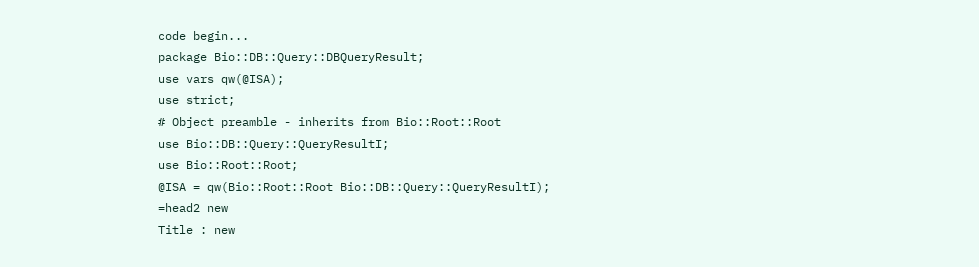code begin...
package Bio::DB::Query::DBQueryResult;
use vars qw(@ISA);
use strict;
# Object preamble - inherits from Bio::Root::Root
use Bio::DB::Query::QueryResultI;
use Bio::Root::Root;
@ISA = qw(Bio::Root::Root Bio::DB::Query::QueryResultI);
=head2 new
Title : new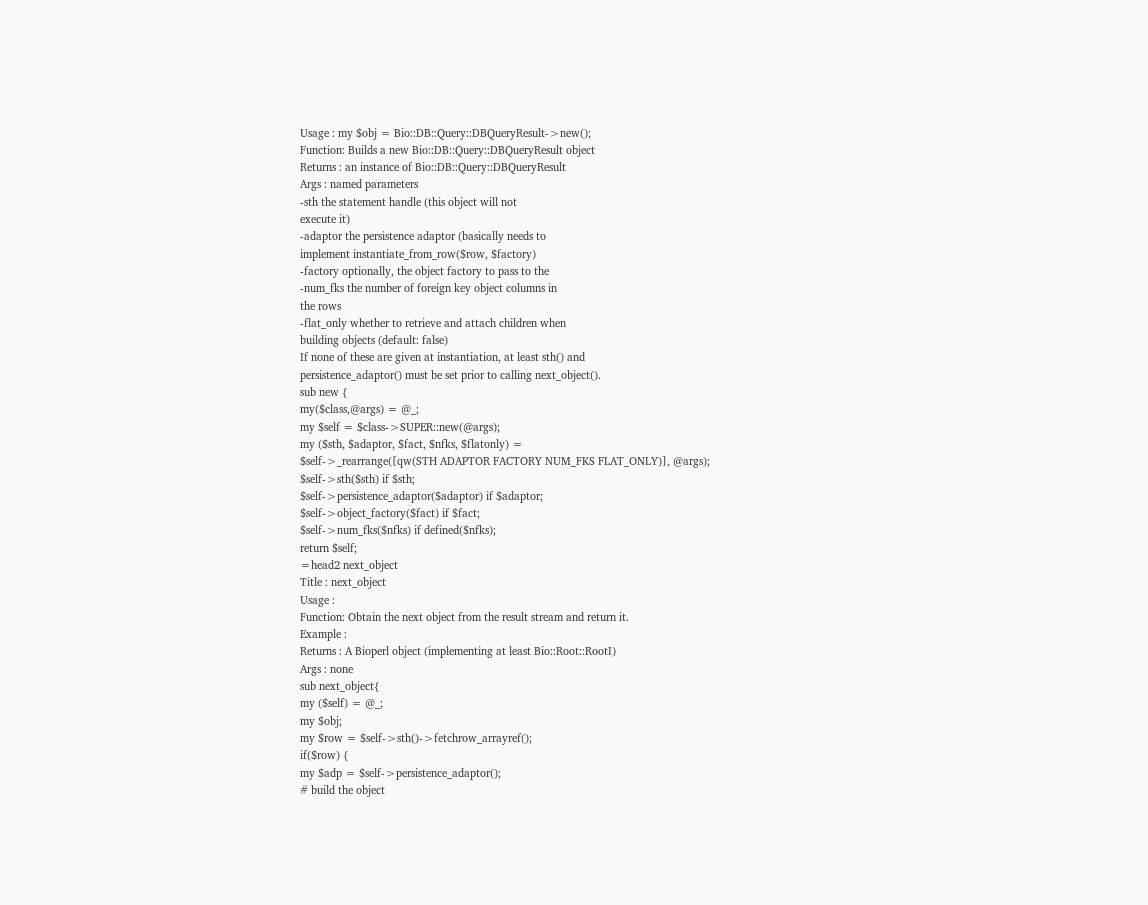Usage : my $obj = Bio::DB::Query::DBQueryResult->new();
Function: Builds a new Bio::DB::Query::DBQueryResult object
Returns : an instance of Bio::DB::Query::DBQueryResult
Args : named parameters
-sth the statement handle (this object will not
execute it)
-adaptor the persistence adaptor (basically needs to
implement instantiate_from_row($row, $factory)
-factory optionally, the object factory to pass to the
-num_fks the number of foreign key object columns in
the rows
-flat_only whether to retrieve and attach children when
building objects (default: false)
If none of these are given at instantiation, at least sth() and
persistence_adaptor() must be set prior to calling next_object().
sub new {
my($class,@args) = @_;
my $self = $class->SUPER::new(@args);
my ($sth, $adaptor, $fact, $nfks, $flatonly) =
$self->_rearrange([qw(STH ADAPTOR FACTORY NUM_FKS FLAT_ONLY)], @args);
$self->sth($sth) if $sth;
$self->persistence_adaptor($adaptor) if $adaptor;
$self->object_factory($fact) if $fact;
$self->num_fks($nfks) if defined($nfks);
return $self;
=head2 next_object
Title : next_object
Usage :
Function: Obtain the next object from the result stream and return it.
Example :
Returns : A Bioperl object (implementing at least Bio::Root::RootI)
Args : none
sub next_object{
my ($self) = @_;
my $obj;
my $row = $self->sth()->fetchrow_arrayref();
if($row) {
my $adp = $self->persistence_adaptor();
# build the object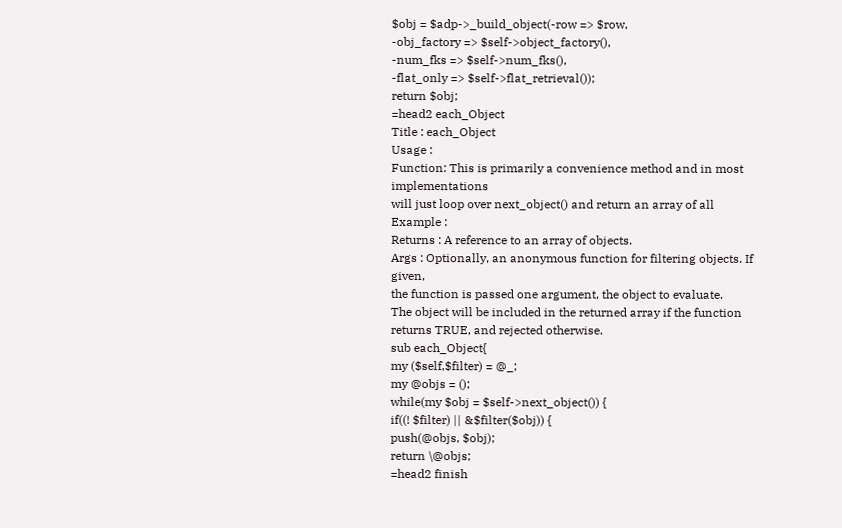$obj = $adp->_build_object(-row => $row,
-obj_factory => $self->object_factory(),
-num_fks => $self->num_fks(),
-flat_only => $self->flat_retrieval());
return $obj;
=head2 each_Object
Title : each_Object
Usage :
Function: This is primarily a convenience method and in most implementations
will just loop over next_object() and return an array of all
Example :
Returns : A reference to an array of objects.
Args : Optionally, an anonymous function for filtering objects. If given,
the function is passed one argument, the object to evaluate.
The object will be included in the returned array if the function
returns TRUE, and rejected otherwise.
sub each_Object{
my ($self,$filter) = @_;
my @objs = ();
while(my $obj = $self->next_object()) {
if((! $filter) || &$filter($obj)) {
push(@objs, $obj);
return \@objs;
=head2 finish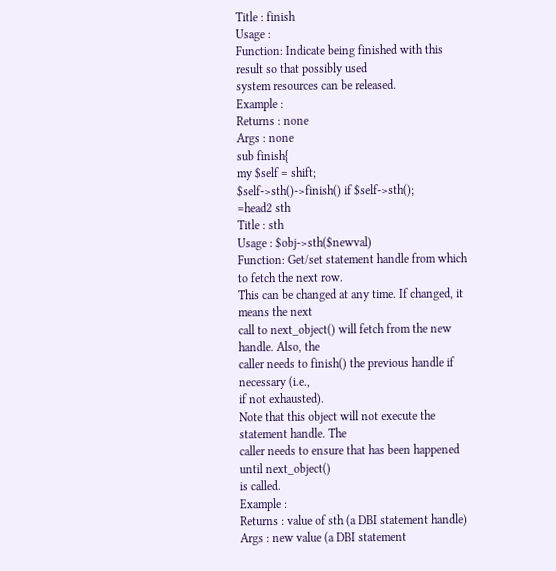Title : finish
Usage :
Function: Indicate being finished with this result so that possibly used
system resources can be released.
Example :
Returns : none
Args : none
sub finish{
my $self = shift;
$self->sth()->finish() if $self->sth();
=head2 sth
Title : sth
Usage : $obj->sth($newval)
Function: Get/set statement handle from which to fetch the next row.
This can be changed at any time. If changed, it means the next
call to next_object() will fetch from the new handle. Also, the
caller needs to finish() the previous handle if necessary (i.e.,
if not exhausted).
Note that this object will not execute the statement handle. The
caller needs to ensure that has been happened until next_object()
is called.
Example :
Returns : value of sth (a DBI statement handle)
Args : new value (a DBI statement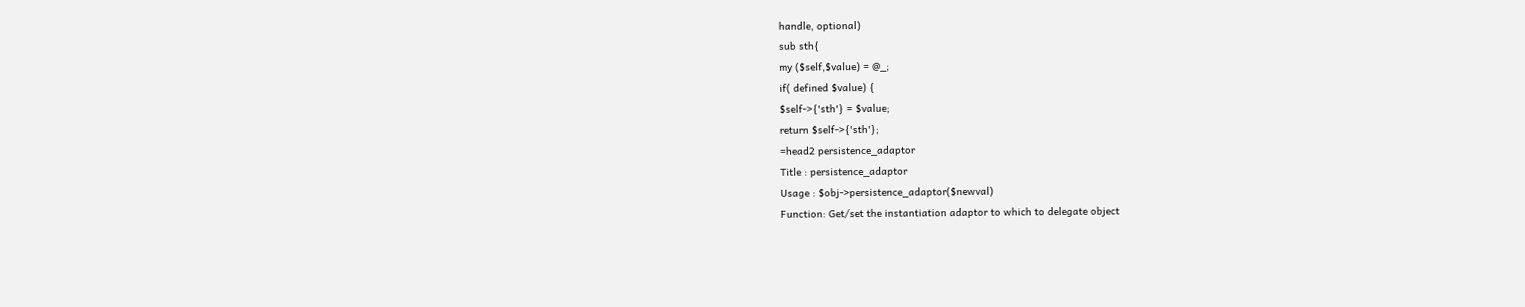handle, optional)
sub sth{
my ($self,$value) = @_;
if( defined $value) {
$self->{'sth'} = $value;
return $self->{'sth'};
=head2 persistence_adaptor
Title : persistence_adaptor
Usage : $obj->persistence_adaptor($newval)
Function: Get/set the instantiation adaptor to which to delegate object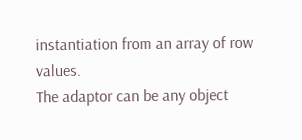instantiation from an array of row values.
The adaptor can be any object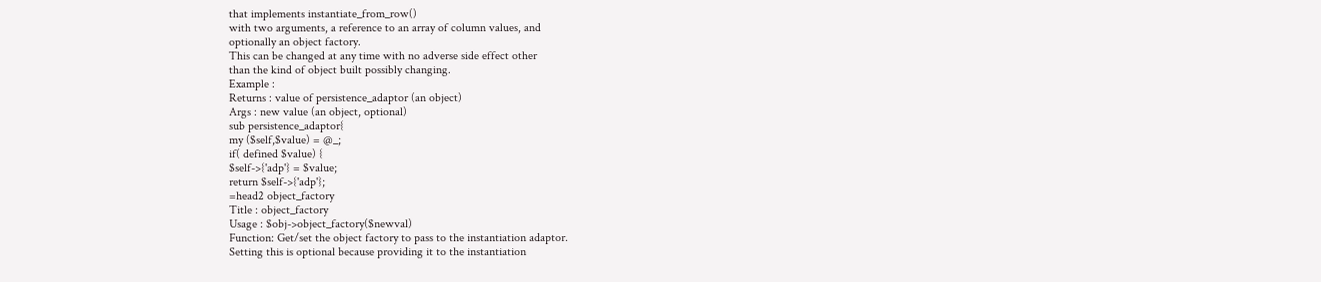that implements instantiate_from_row()
with two arguments, a reference to an array of column values, and
optionally an object factory.
This can be changed at any time with no adverse side effect other
than the kind of object built possibly changing.
Example :
Returns : value of persistence_adaptor (an object)
Args : new value (an object, optional)
sub persistence_adaptor{
my ($self,$value) = @_;
if( defined $value) {
$self->{'adp'} = $value;
return $self->{'adp'};
=head2 object_factory
Title : object_factory
Usage : $obj->object_factory($newval)
Function: Get/set the object factory to pass to the instantiation adaptor.
Setting this is optional because providing it to the instantiation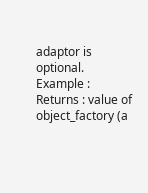adaptor is optional.
Example :
Returns : value of object_factory (a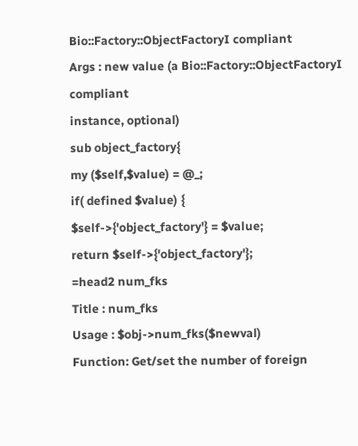Bio::Factory::ObjectFactoryI compliant
Args : new value (a Bio::Factory::ObjectFactoryI compliant
instance, optional)
sub object_factory{
my ($self,$value) = @_;
if( defined $value) {
$self->{'object_factory'} = $value;
return $self->{'object_factory'};
=head2 num_fks
Title : num_fks
Usage : $obj->num_fks($newval)
Function: Get/set the number of foreign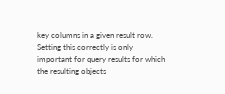key columns in a given result row.
Setting this correctly is only important for query results for which
the resulting objects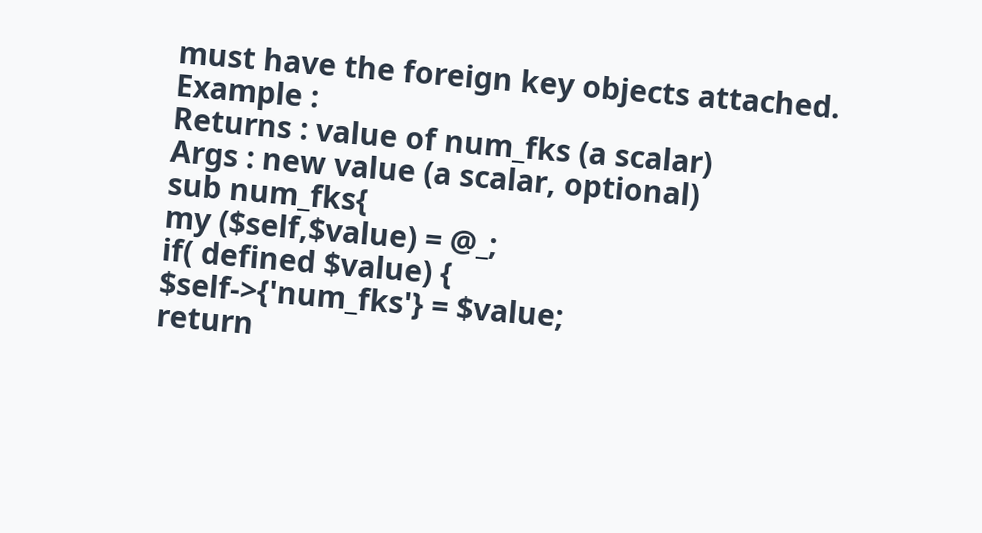must have the foreign key objects attached.
Example :
Returns : value of num_fks (a scalar)
Args : new value (a scalar, optional)
sub num_fks{
my ($self,$value) = @_;
if( defined $value) {
$self->{'num_fks'} = $value;
return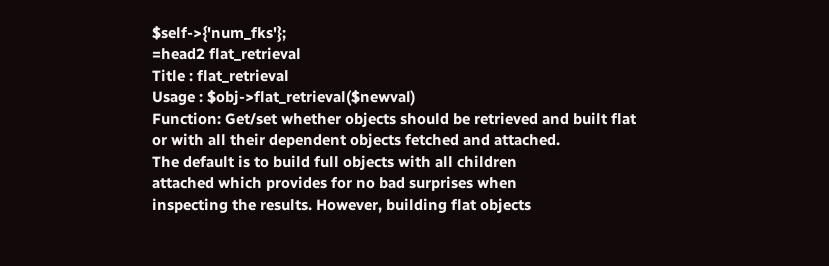$self->{'num_fks'};
=head2 flat_retrieval
Title : flat_retrieval
Usage : $obj->flat_retrieval($newval)
Function: Get/set whether objects should be retrieved and built flat
or with all their dependent objects fetched and attached.
The default is to build full objects with all children
attached which provides for no bad surprises when
inspecting the results. However, building flat objects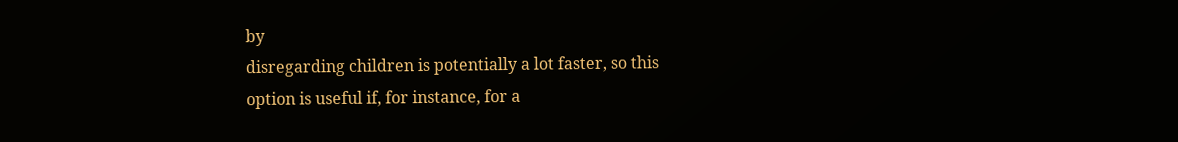by
disregarding children is potentially a lot faster, so this
option is useful if, for instance, for a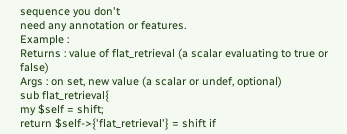sequence you don't
need any annotation or features.
Example :
Returns : value of flat_retrieval (a scalar evaluating to true or false)
Args : on set, new value (a scalar or undef, optional)
sub flat_retrieval{
my $self = shift;
return $self->{'flat_retrieval'} = shift if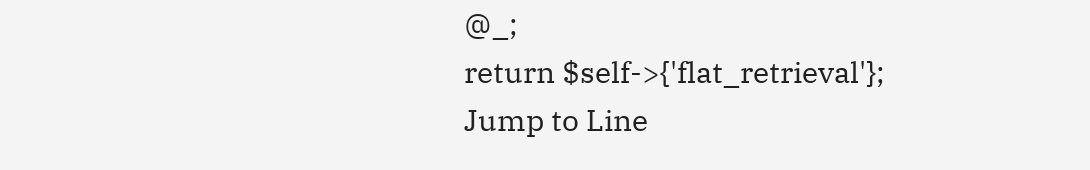@_;
return $self->{'flat_retrieval'};
Jump to Line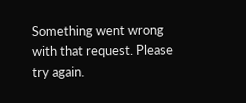Something went wrong with that request. Please try again.